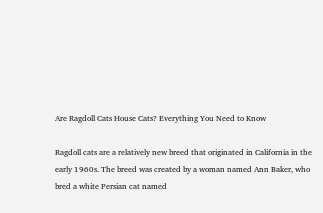Are Ragdoll Cats House Cats? Everything You Need to Know

Ragdoll cats are a relatively new breed that originated in California in the early 1960s. The breed was created by a woman named Ann Baker, who bred a white Persian cat named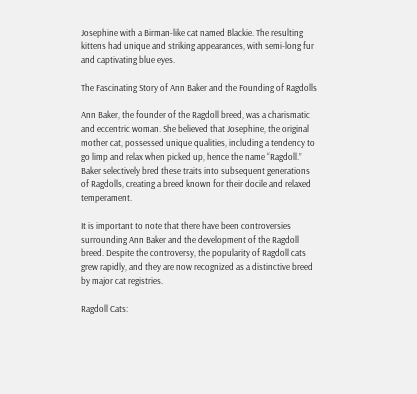Josephine with a Birman-like cat named Blackie. The resulting kittens had unique and striking appearances, with semi-long fur and captivating blue eyes.

The Fascinating Story of Ann Baker and the Founding of Ragdolls

Ann Baker, the founder of the Ragdoll breed, was a charismatic and eccentric woman. She believed that Josephine, the original mother cat, possessed unique qualities, including a tendency to go limp and relax when picked up, hence the name “Ragdoll.” Baker selectively bred these traits into subsequent generations of Ragdolls, creating a breed known for their docile and relaxed temperament.

It is important to note that there have been controversies surrounding Ann Baker and the development of the Ragdoll breed. Despite the controversy, the popularity of Ragdoll cats grew rapidly, and they are now recognized as a distinctive breed by major cat registries.

Ragdoll Cats: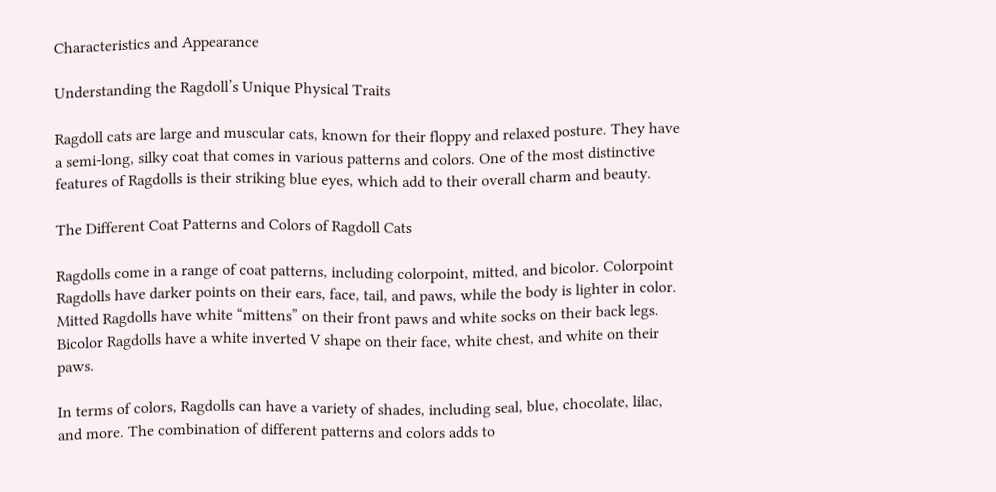Characteristics and Appearance

Understanding the Ragdoll’s Unique Physical Traits

Ragdoll cats are large and muscular cats, known for their floppy and relaxed posture. They have a semi-long, silky coat that comes in various patterns and colors. One of the most distinctive features of Ragdolls is their striking blue eyes, which add to their overall charm and beauty.

The Different Coat Patterns and Colors of Ragdoll Cats

Ragdolls come in a range of coat patterns, including colorpoint, mitted, and bicolor. Colorpoint Ragdolls have darker points on their ears, face, tail, and paws, while the body is lighter in color. Mitted Ragdolls have white “mittens” on their front paws and white socks on their back legs. Bicolor Ragdolls have a white inverted V shape on their face, white chest, and white on their paws.

In terms of colors, Ragdolls can have a variety of shades, including seal, blue, chocolate, lilac, and more. The combination of different patterns and colors adds to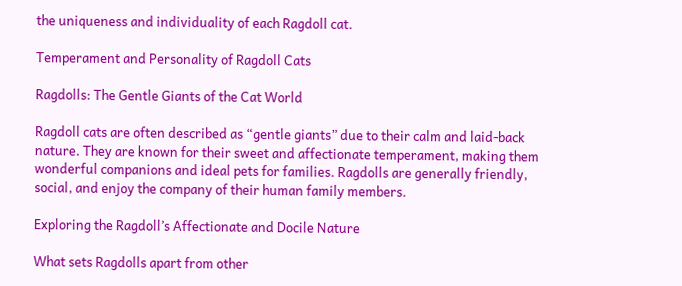the uniqueness and individuality of each Ragdoll cat.

Temperament and Personality of Ragdoll Cats

Ragdolls: The Gentle Giants of the Cat World

Ragdoll cats are often described as “gentle giants” due to their calm and laid-back nature. They are known for their sweet and affectionate temperament, making them wonderful companions and ideal pets for families. Ragdolls are generally friendly, social, and enjoy the company of their human family members.

Exploring the Ragdoll’s Affectionate and Docile Nature

What sets Ragdolls apart from other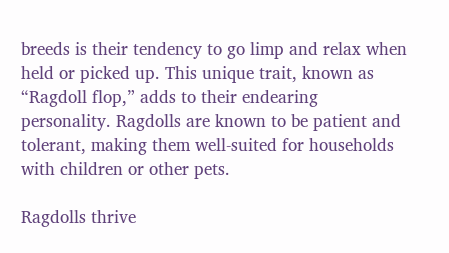breeds is their tendency to go limp and relax when held or picked up. This unique trait, known as “Ragdoll flop,” adds to their endearing personality. Ragdolls are known to be patient and tolerant, making them well-suited for households with children or other pets.

Ragdolls thrive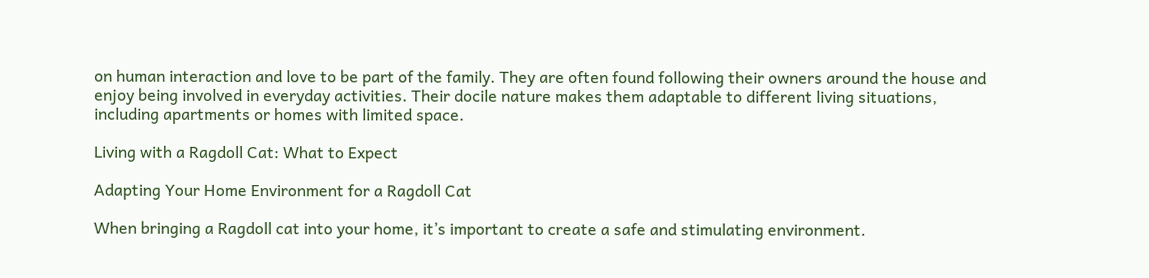on human interaction and love to be part of the family. They are often found following their owners around the house and enjoy being involved in everyday activities. Their docile nature makes them adaptable to different living situations, including apartments or homes with limited space.

Living with a Ragdoll Cat: What to Expect

Adapting Your Home Environment for a Ragdoll Cat

When bringing a Ragdoll cat into your home, it’s important to create a safe and stimulating environment.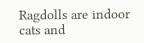Ragdolls are indoor cats and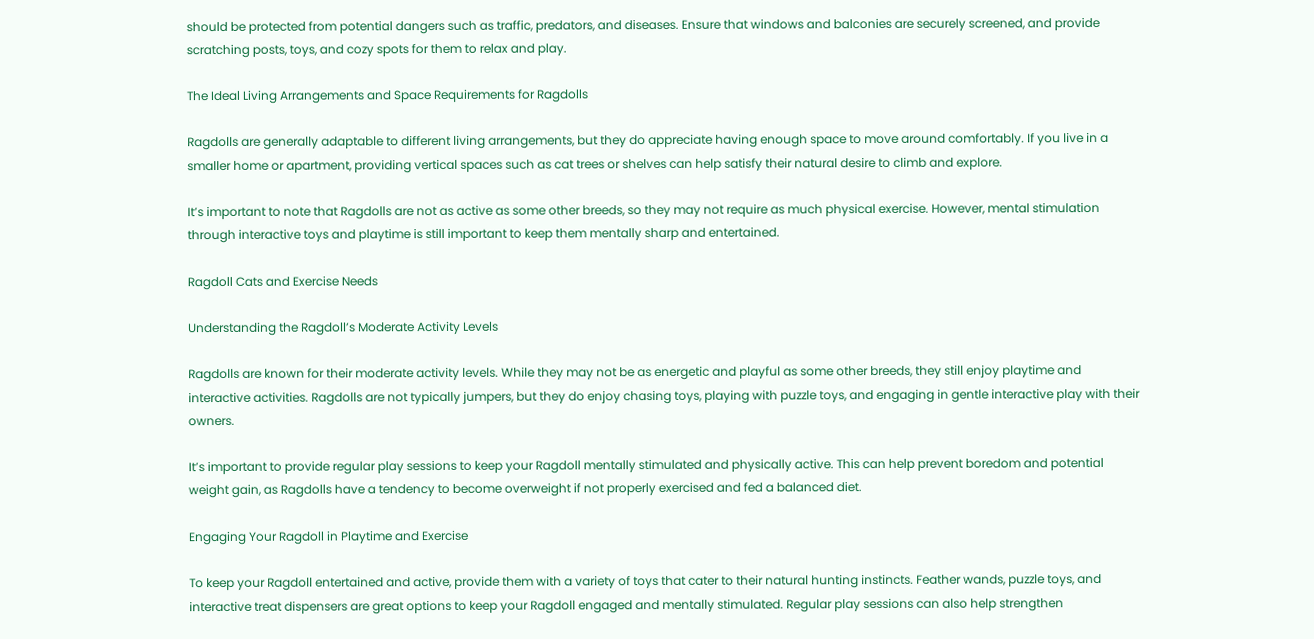should be protected from potential dangers such as traffic, predators, and diseases. Ensure that windows and balconies are securely screened, and provide scratching posts, toys, and cozy spots for them to relax and play.

The Ideal Living Arrangements and Space Requirements for Ragdolls

Ragdolls are generally adaptable to different living arrangements, but they do appreciate having enough space to move around comfortably. If you live in a smaller home or apartment, providing vertical spaces such as cat trees or shelves can help satisfy their natural desire to climb and explore.

It’s important to note that Ragdolls are not as active as some other breeds, so they may not require as much physical exercise. However, mental stimulation through interactive toys and playtime is still important to keep them mentally sharp and entertained.

Ragdoll Cats and Exercise Needs

Understanding the Ragdoll’s Moderate Activity Levels

Ragdolls are known for their moderate activity levels. While they may not be as energetic and playful as some other breeds, they still enjoy playtime and interactive activities. Ragdolls are not typically jumpers, but they do enjoy chasing toys, playing with puzzle toys, and engaging in gentle interactive play with their owners.

It’s important to provide regular play sessions to keep your Ragdoll mentally stimulated and physically active. This can help prevent boredom and potential weight gain, as Ragdolls have a tendency to become overweight if not properly exercised and fed a balanced diet.

Engaging Your Ragdoll in Playtime and Exercise

To keep your Ragdoll entertained and active, provide them with a variety of toys that cater to their natural hunting instincts. Feather wands, puzzle toys, and interactive treat dispensers are great options to keep your Ragdoll engaged and mentally stimulated. Regular play sessions can also help strengthen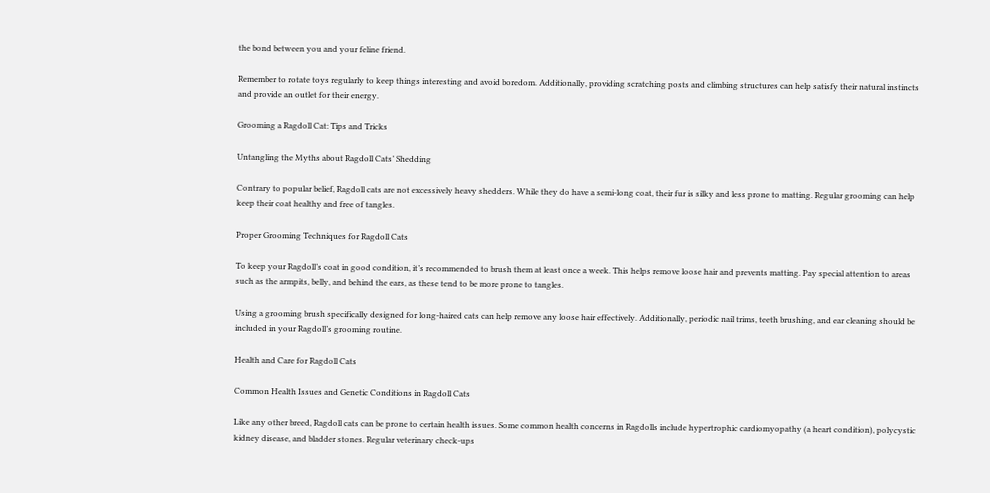the bond between you and your feline friend.

Remember to rotate toys regularly to keep things interesting and avoid boredom. Additionally, providing scratching posts and climbing structures can help satisfy their natural instincts and provide an outlet for their energy.

Grooming a Ragdoll Cat: Tips and Tricks

Untangling the Myths about Ragdoll Cats’ Shedding

Contrary to popular belief, Ragdoll cats are not excessively heavy shedders. While they do have a semi-long coat, their fur is silky and less prone to matting. Regular grooming can help keep their coat healthy and free of tangles.

Proper Grooming Techniques for Ragdoll Cats

To keep your Ragdoll’s coat in good condition, it’s recommended to brush them at least once a week. This helps remove loose hair and prevents matting. Pay special attention to areas such as the armpits, belly, and behind the ears, as these tend to be more prone to tangles.

Using a grooming brush specifically designed for long-haired cats can help remove any loose hair effectively. Additionally, periodic nail trims, teeth brushing, and ear cleaning should be included in your Ragdoll’s grooming routine.

Health and Care for Ragdoll Cats

Common Health Issues and Genetic Conditions in Ragdoll Cats

Like any other breed, Ragdoll cats can be prone to certain health issues. Some common health concerns in Ragdolls include hypertrophic cardiomyopathy (a heart condition), polycystic kidney disease, and bladder stones. Regular veterinary check-ups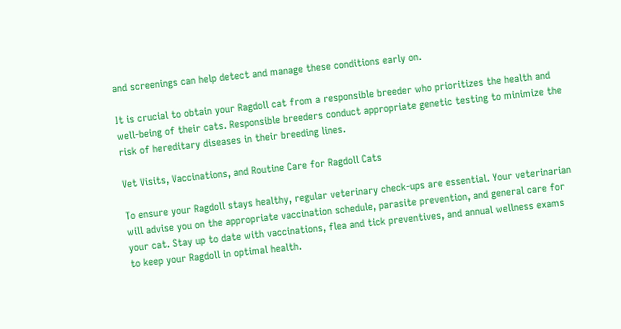and screenings can help detect and manage these conditions early on.

It is crucial to obtain your Ragdoll cat from a responsible breeder who prioritizes the health and well-being of their cats. Responsible breeders conduct appropriate genetic testing to minimize the risk of hereditary diseases in their breeding lines.

Vet Visits, Vaccinations, and Routine Care for Ragdoll Cats

To ensure your Ragdoll stays healthy, regular veterinary check-ups are essential. Your veterinarian will advise you on the appropriate vaccination schedule, parasite prevention, and general care for your cat. Stay up to date with vaccinations, flea and tick preventives, and annual wellness exams to keep your Ragdoll in optimal health.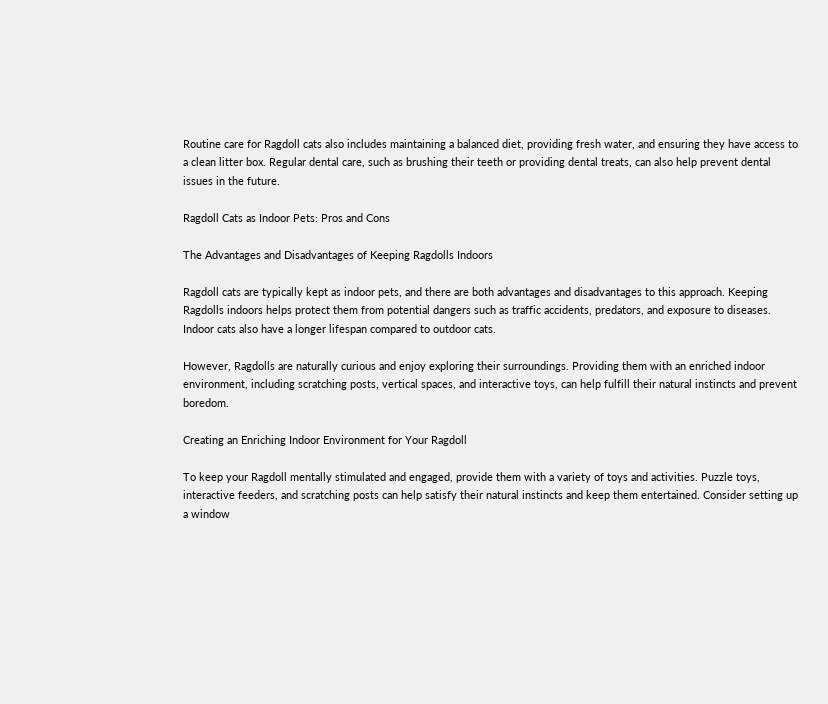Routine care for Ragdoll cats also includes maintaining a balanced diet, providing fresh water, and ensuring they have access to a clean litter box. Regular dental care, such as brushing their teeth or providing dental treats, can also help prevent dental issues in the future.

Ragdoll Cats as Indoor Pets: Pros and Cons

The Advantages and Disadvantages of Keeping Ragdolls Indoors

Ragdoll cats are typically kept as indoor pets, and there are both advantages and disadvantages to this approach. Keeping Ragdolls indoors helps protect them from potential dangers such as traffic accidents, predators, and exposure to diseases. Indoor cats also have a longer lifespan compared to outdoor cats.

However, Ragdolls are naturally curious and enjoy exploring their surroundings. Providing them with an enriched indoor environment, including scratching posts, vertical spaces, and interactive toys, can help fulfill their natural instincts and prevent boredom.

Creating an Enriching Indoor Environment for Your Ragdoll

To keep your Ragdoll mentally stimulated and engaged, provide them with a variety of toys and activities. Puzzle toys, interactive feeders, and scratching posts can help satisfy their natural instincts and keep them entertained. Consider setting up a window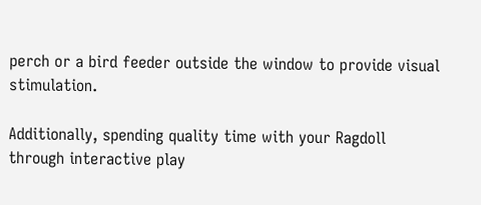perch or a bird feeder outside the window to provide visual stimulation.

Additionally, spending quality time with your Ragdoll through interactive play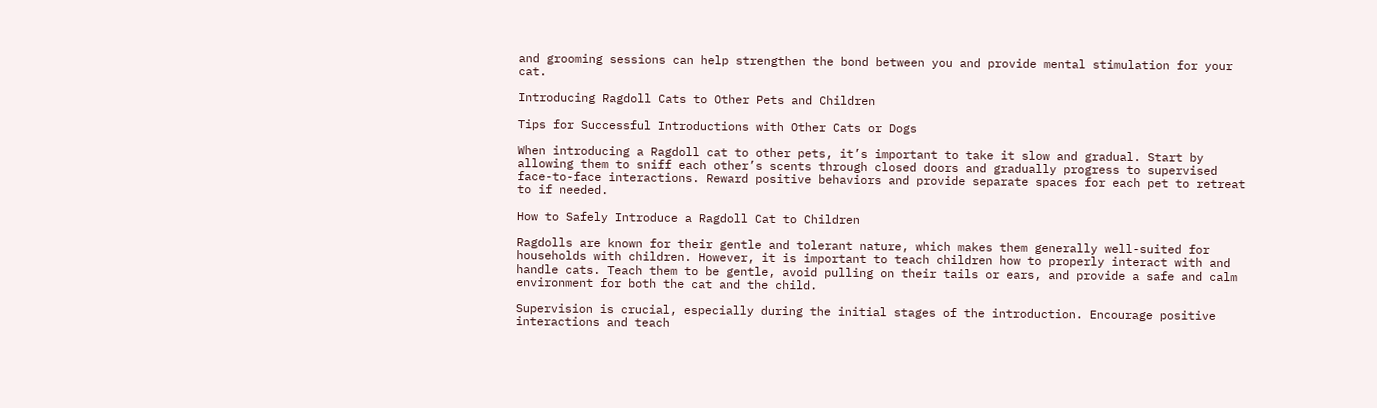and grooming sessions can help strengthen the bond between you and provide mental stimulation for your cat.

Introducing Ragdoll Cats to Other Pets and Children

Tips for Successful Introductions with Other Cats or Dogs

When introducing a Ragdoll cat to other pets, it’s important to take it slow and gradual. Start by allowing them to sniff each other’s scents through closed doors and gradually progress to supervised face-to-face interactions. Reward positive behaviors and provide separate spaces for each pet to retreat to if needed.

How to Safely Introduce a Ragdoll Cat to Children

Ragdolls are known for their gentle and tolerant nature, which makes them generally well-suited for households with children. However, it is important to teach children how to properly interact with and handle cats. Teach them to be gentle, avoid pulling on their tails or ears, and provide a safe and calm environment for both the cat and the child.

Supervision is crucial, especially during the initial stages of the introduction. Encourage positive interactions and teach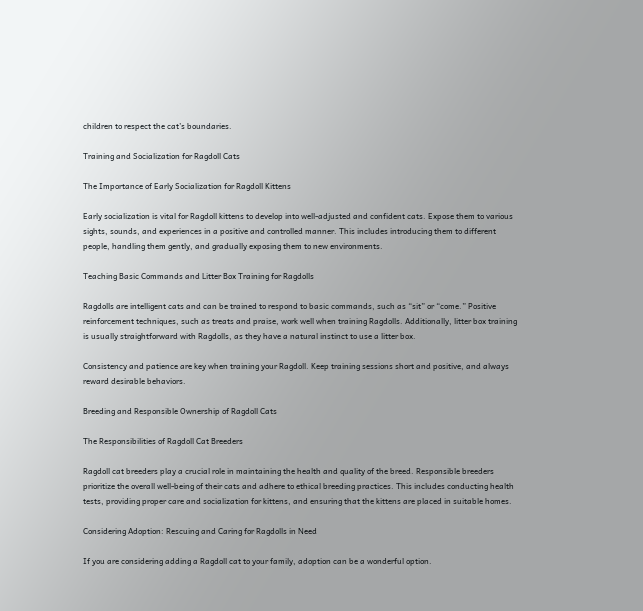children to respect the cat’s boundaries.

Training and Socialization for Ragdoll Cats

The Importance of Early Socialization for Ragdoll Kittens

Early socialization is vital for Ragdoll kittens to develop into well-adjusted and confident cats. Expose them to various sights, sounds, and experiences in a positive and controlled manner. This includes introducing them to different people, handling them gently, and gradually exposing them to new environments.

Teaching Basic Commands and Litter Box Training for Ragdolls

Ragdolls are intelligent cats and can be trained to respond to basic commands, such as “sit” or “come.” Positive reinforcement techniques, such as treats and praise, work well when training Ragdolls. Additionally, litter box training is usually straightforward with Ragdolls, as they have a natural instinct to use a litter box.

Consistency and patience are key when training your Ragdoll. Keep training sessions short and positive, and always reward desirable behaviors.

Breeding and Responsible Ownership of Ragdoll Cats

The Responsibilities of Ragdoll Cat Breeders

Ragdoll cat breeders play a crucial role in maintaining the health and quality of the breed. Responsible breeders prioritize the overall well-being of their cats and adhere to ethical breeding practices. This includes conducting health tests, providing proper care and socialization for kittens, and ensuring that the kittens are placed in suitable homes.

Considering Adoption: Rescuing and Caring for Ragdolls in Need

If you are considering adding a Ragdoll cat to your family, adoption can be a wonderful option.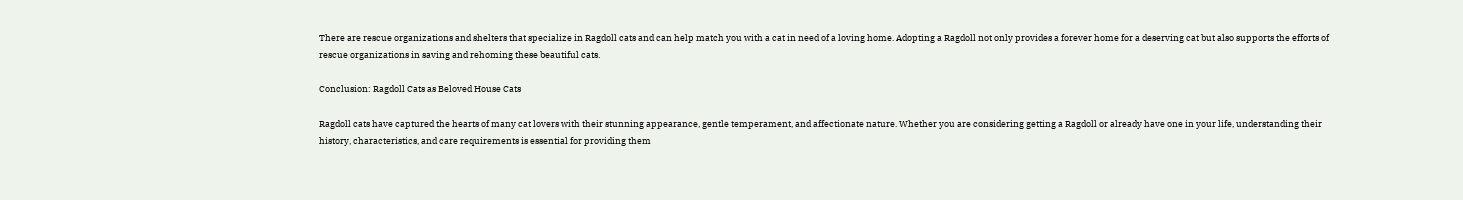There are rescue organizations and shelters that specialize in Ragdoll cats and can help match you with a cat in need of a loving home. Adopting a Ragdoll not only provides a forever home for a deserving cat but also supports the efforts of rescue organizations in saving and rehoming these beautiful cats.

Conclusion: Ragdoll Cats as Beloved House Cats

Ragdoll cats have captured the hearts of many cat lovers with their stunning appearance, gentle temperament, and affectionate nature. Whether you are considering getting a Ragdoll or already have one in your life, understanding their history, characteristics, and care requirements is essential for providing them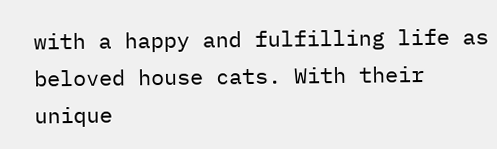with a happy and fulfilling life as beloved house cats. With their unique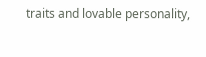traits and lovable personality,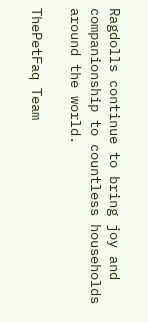Ragdolls continue to bring joy and companionship to countless households around the world.

ThePetFaq Team